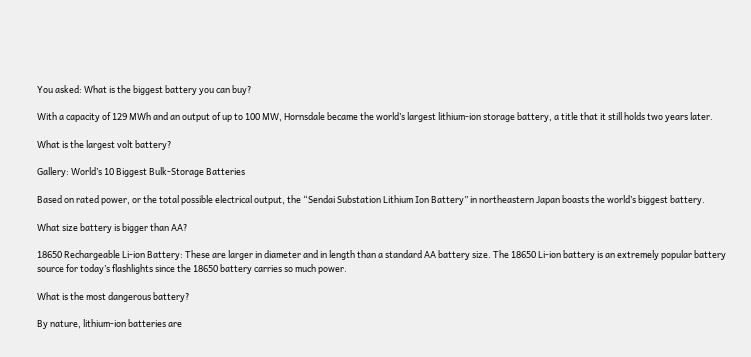You asked: What is the biggest battery you can buy?

With a capacity of 129 MWh and an output of up to 100 MW, Hornsdale became the world’s largest lithium-ion storage battery, a title that it still holds two years later.

What is the largest volt battery?

Gallery: World’s 10 Biggest Bulk-Storage Batteries

Based on rated power, or the total possible electrical output, the “Sendai Substation Lithium Ion Battery” in northeastern Japan boasts the world’s biggest battery.

What size battery is bigger than AA?

18650 Rechargeable Li-ion Battery: These are larger in diameter and in length than a standard AA battery size. The 18650 Li-ion battery is an extremely popular battery source for today’s flashlights since the 18650 battery carries so much power.

What is the most dangerous battery?

By nature, lithium-ion batteries are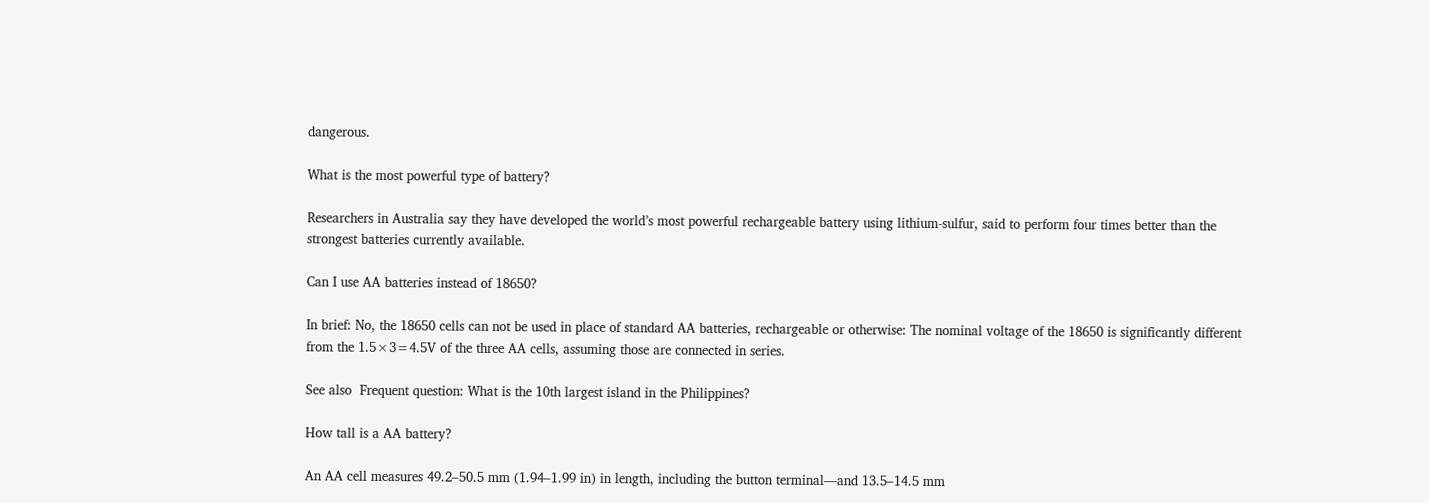dangerous.

What is the most powerful type of battery?

Researchers in Australia say they have developed the world’s most powerful rechargeable battery using lithium-sulfur, said to perform four times better than the strongest batteries currently available.

Can I use AA batteries instead of 18650?

In brief: No, the 18650 cells can not be used in place of standard AA batteries, rechargeable or otherwise: The nominal voltage of the 18650 is significantly different from the 1.5×3=4.5V of the three AA cells, assuming those are connected in series.

See also  Frequent question: What is the 10th largest island in the Philippines?

How tall is a AA battery?

An AA cell measures 49.2–50.5 mm (1.94–1.99 in) in length, including the button terminal—and 13.5–14.5 mm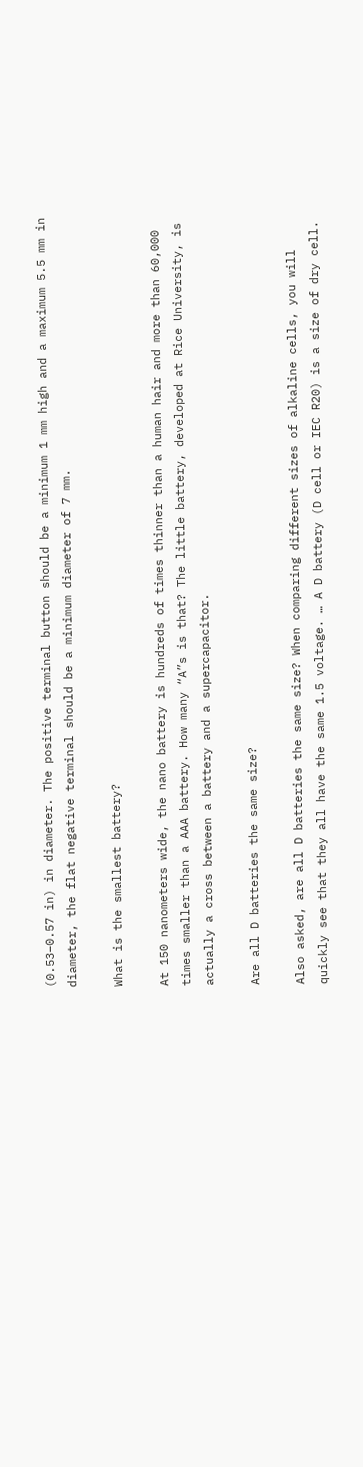(0.53–0.57 in) in diameter. The positive terminal button should be a minimum 1 mm high and a maximum 5.5 mm in diameter, the flat negative terminal should be a minimum diameter of 7 mm.

What is the smallest battery?

At 150 nanometers wide, the nano battery is hundreds of times thinner than a human hair and more than 60,000 times smaller than a AAA battery. How many “A”s is that? The little battery, developed at Rice University, is actually a cross between a battery and a supercapacitor.

Are all D batteries the same size?

Also asked, are all D batteries the same size? When comparing different sizes of alkaline cells, you will quickly see that they all have the same 1.5 voltage. … A D battery (D cell or IEC R20) is a size of dry cell.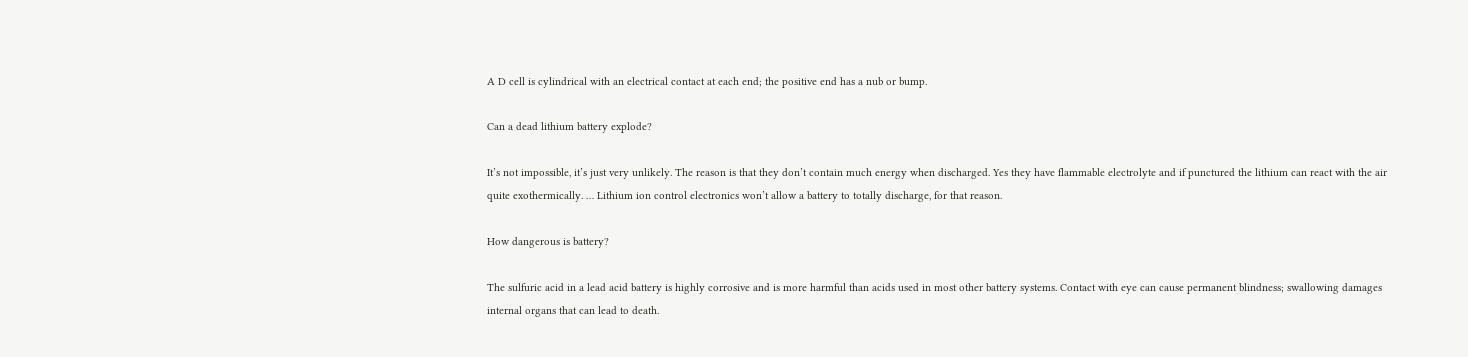A D cell is cylindrical with an electrical contact at each end; the positive end has a nub or bump.

Can a dead lithium battery explode?

It’s not impossible, it’s just very unlikely. The reason is that they don’t contain much energy when discharged. Yes they have flammable electrolyte and if punctured the lithium can react with the air quite exothermically. … Lithium ion control electronics won’t allow a battery to totally discharge, for that reason.

How dangerous is battery?

The sulfuric acid in a lead acid battery is highly corrosive and is more harmful than acids used in most other battery systems. Contact with eye can cause permanent blindness; swallowing damages internal organs that can lead to death.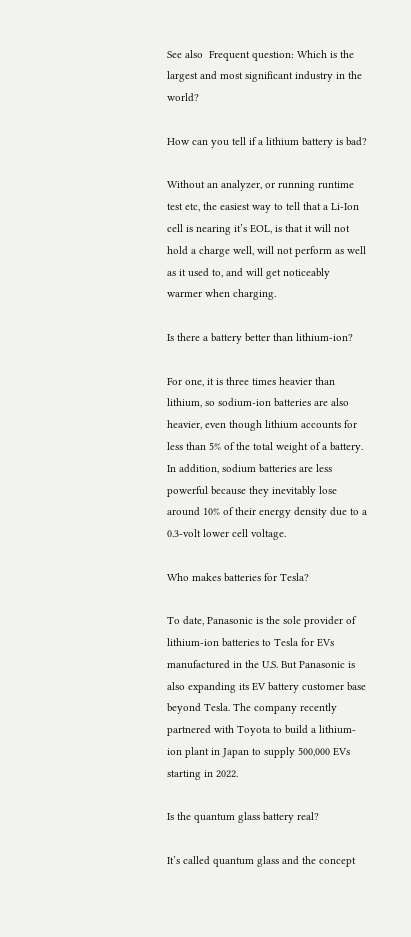See also  Frequent question: Which is the largest and most significant industry in the world?

How can you tell if a lithium battery is bad?

Without an analyzer, or running runtime test etc, the easiest way to tell that a Li-Ion cell is nearing it’s EOL, is that it will not hold a charge well, will not perform as well as it used to, and will get noticeably warmer when charging.

Is there a battery better than lithium-ion?

For one, it is three times heavier than lithium, so sodium-ion batteries are also heavier, even though lithium accounts for less than 5% of the total weight of a battery. In addition, sodium batteries are less powerful because they inevitably lose around 10% of their energy density due to a 0.3-volt lower cell voltage.

Who makes batteries for Tesla?

To date, Panasonic is the sole provider of lithium-ion batteries to Tesla for EVs manufactured in the U.S. But Panasonic is also expanding its EV battery customer base beyond Tesla. The company recently partnered with Toyota to build a lithium-ion plant in Japan to supply 500,000 EVs starting in 2022.

Is the quantum glass battery real?

It’s called quantum glass and the concept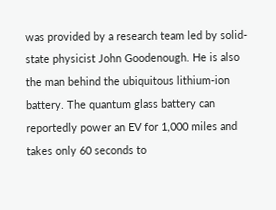was provided by a research team led by solid-state physicist John Goodenough. He is also the man behind the ubiquitous lithium-ion battery. The quantum glass battery can reportedly power an EV for 1,000 miles and takes only 60 seconds to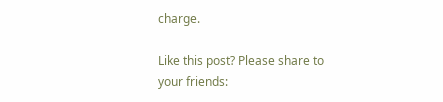charge.

Like this post? Please share to your friends: